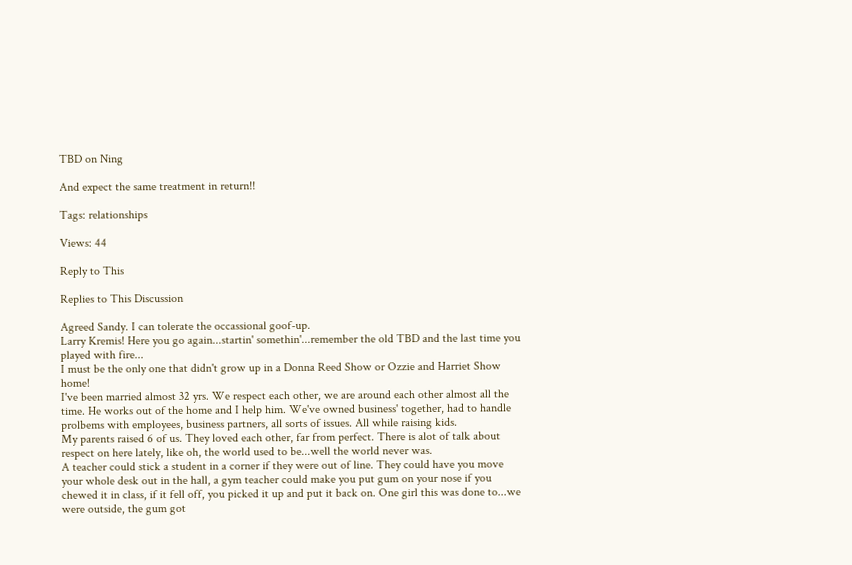TBD on Ning

And expect the same treatment in return!!

Tags: relationships

Views: 44

Reply to This

Replies to This Discussion

Agreed Sandy. I can tolerate the occassional goof-up.
Larry Kremis! Here you go again...startin' somethin'...remember the old TBD and the last time you played with fire...
I must be the only one that didn't grow up in a Donna Reed Show or Ozzie and Harriet Show home!
I've been married almost 32 yrs. We respect each other, we are around each other almost all the time. He works out of the home and I help him. We've owned business' together, had to handle prolbems with employees, business partners, all sorts of issues. All while raising kids.
My parents raised 6 of us. They loved each other, far from perfect. There is alot of talk about respect on here lately, like oh, the world used to be...well the world never was.
A teacher could stick a student in a corner if they were out of line. They could have you move your whole desk out in the hall, a gym teacher could make you put gum on your nose if you chewed it in class, if it fell off, you picked it up and put it back on. One girl this was done to...we were outside, the gum got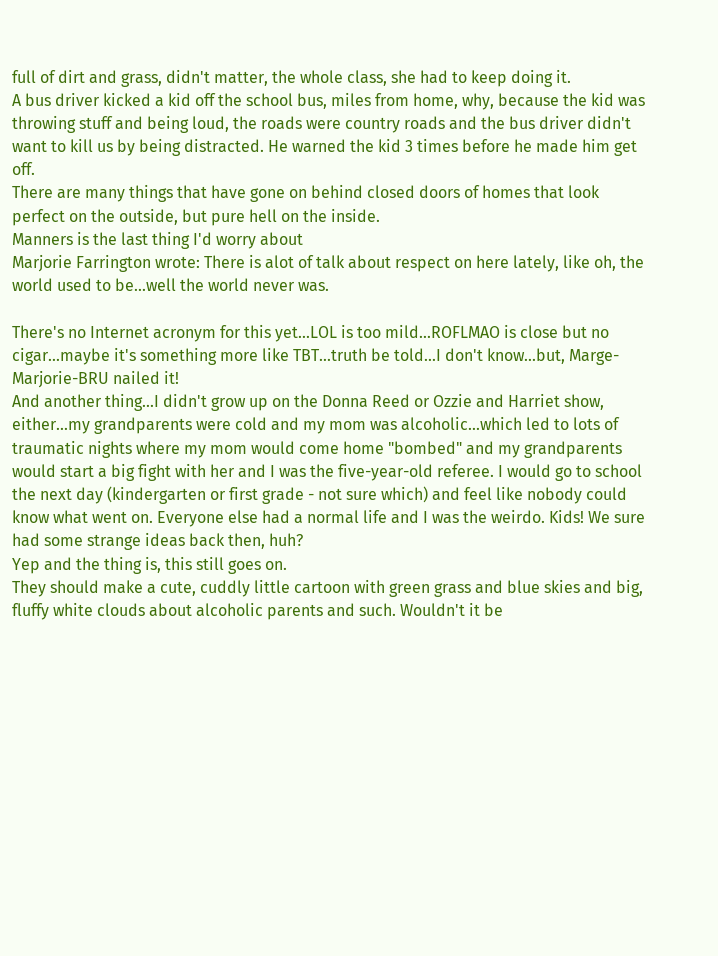full of dirt and grass, didn't matter, the whole class, she had to keep doing it.
A bus driver kicked a kid off the school bus, miles from home, why, because the kid was throwing stuff and being loud, the roads were country roads and the bus driver didn't want to kill us by being distracted. He warned the kid 3 times before he made him get off.
There are many things that have gone on behind closed doors of homes that look perfect on the outside, but pure hell on the inside.
Manners is the last thing I'd worry about
Marjorie Farrington wrote: There is alot of talk about respect on here lately, like oh, the world used to be...well the world never was.

There's no Internet acronym for this yet...LOL is too mild...ROFLMAO is close but no cigar...maybe it's something more like TBT...truth be told...I don't know...but, Marge-Marjorie-BRU nailed it!
And another thing...I didn't grow up on the Donna Reed or Ozzie and Harriet show, either...my grandparents were cold and my mom was alcoholic...which led to lots of traumatic nights where my mom would come home "bombed" and my grandparents would start a big fight with her and I was the five-year-old referee. I would go to school the next day (kindergarten or first grade - not sure which) and feel like nobody could know what went on. Everyone else had a normal life and I was the weirdo. Kids! We sure had some strange ideas back then, huh?
Yep and the thing is, this still goes on.
They should make a cute, cuddly little cartoon with green grass and blue skies and big, fluffy white clouds about alcoholic parents and such. Wouldn't it be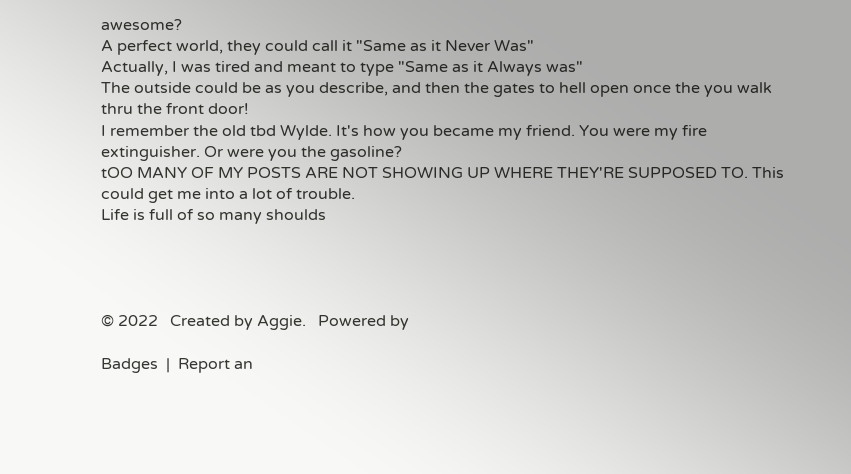awesome?
A perfect world, they could call it "Same as it Never Was"
Actually, I was tired and meant to type "Same as it Always was"
The outside could be as you describe, and then the gates to hell open once the you walk thru the front door!
I remember the old tbd Wylde. It's how you became my friend. You were my fire extinguisher. Or were you the gasoline?
tOO MANY OF MY POSTS ARE NOT SHOWING UP WHERE THEY'RE SUPPOSED TO. This could get me into a lot of trouble.
Life is full of so many shoulds




© 2022   Created by Aggie.   Powered by

Badges  |  Report an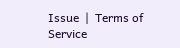Issue  |  Terms of Service